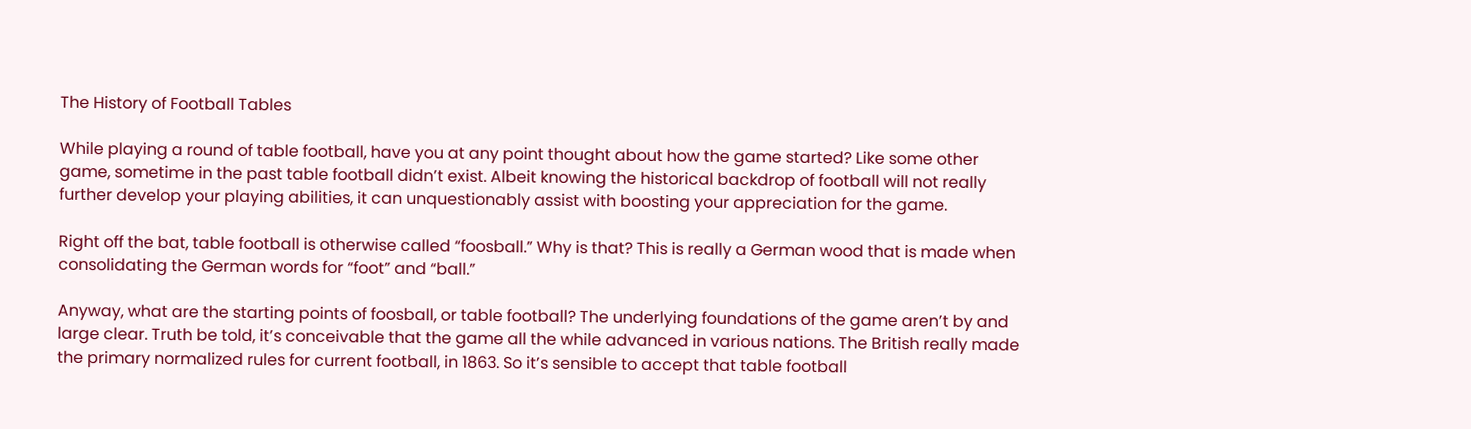The History of Football Tables

While playing a round of table football, have you at any point thought about how the game started? Like some other game, sometime in the past table football didn’t exist. Albeit knowing the historical backdrop of football will not really further develop your playing abilities, it can unquestionably assist with boosting your appreciation for the game.

Right off the bat, table football is otherwise called “foosball.” Why is that? This is really a German wood that is made when consolidating the German words for “foot” and “ball.”

Anyway, what are the starting points of foosball, or table football? The underlying foundations of the game aren’t by and large clear. Truth be told, it’s conceivable that the game all the while advanced in various nations. The British really made the primary normalized rules for current football, in 1863. So it’s sensible to accept that table football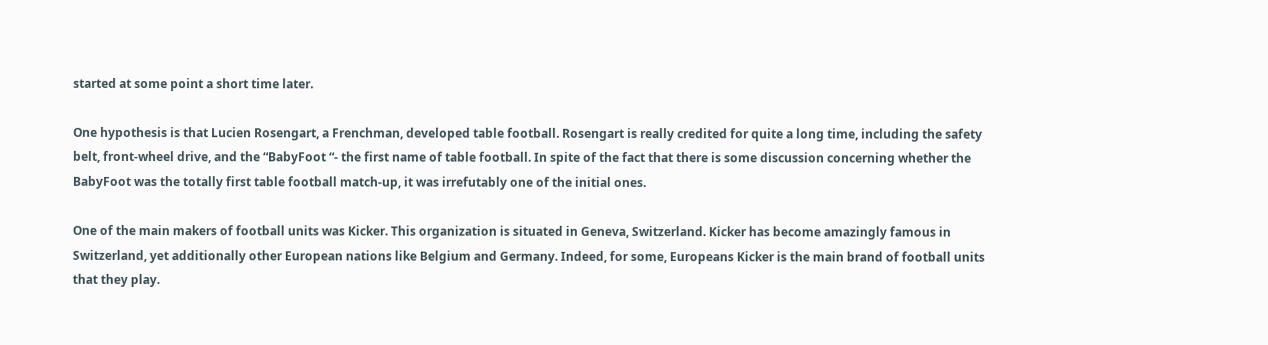started at some point a short time later.

One hypothesis is that Lucien Rosengart, a Frenchman, developed table football. Rosengart is really credited for quite a long time, including the safety belt, front-wheel drive, and the “BabyFoot “- the first name of table football. In spite of the fact that there is some discussion concerning whether the BabyFoot was the totally first table football match-up, it was irrefutably one of the initial ones.

One of the main makers of football units was Kicker. This organization is situated in Geneva, Switzerland. Kicker has become amazingly famous in Switzerland, yet additionally other European nations like Belgium and Germany. Indeed, for some, Europeans Kicker is the main brand of football units that they play.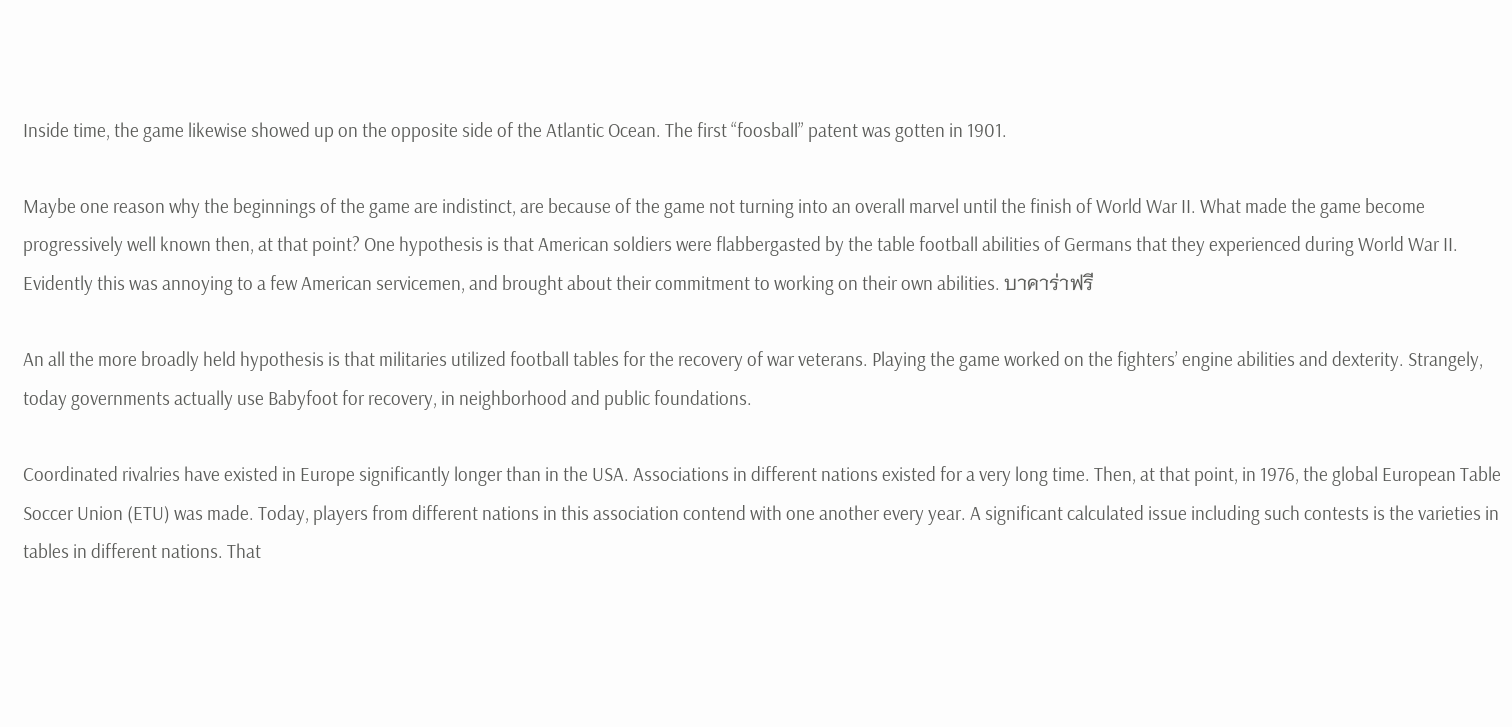Inside time, the game likewise showed up on the opposite side of the Atlantic Ocean. The first “foosball” patent was gotten in 1901.

Maybe one reason why the beginnings of the game are indistinct, are because of the game not turning into an overall marvel until the finish of World War II. What made the game become progressively well known then, at that point? One hypothesis is that American soldiers were flabbergasted by the table football abilities of Germans that they experienced during World War II. Evidently this was annoying to a few American servicemen, and brought about their commitment to working on their own abilities. บาคาร่าฟรี

An all the more broadly held hypothesis is that militaries utilized football tables for the recovery of war veterans. Playing the game worked on the fighters’ engine abilities and dexterity. Strangely, today governments actually use Babyfoot for recovery, in neighborhood and public foundations.

Coordinated rivalries have existed in Europe significantly longer than in the USA. Associations in different nations existed for a very long time. Then, at that point, in 1976, the global European Table Soccer Union (ETU) was made. Today, players from different nations in this association contend with one another every year. A significant calculated issue including such contests is the varieties in tables in different nations. That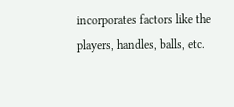incorporates factors like the players, handles, balls, etc.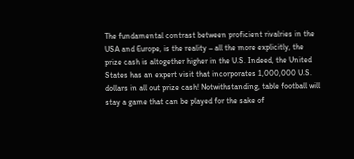The fundamental contrast between proficient rivalries in the USA and Europe, is the reality – all the more explicitly, the prize cash is altogether higher in the U.S. Indeed, the United States has an expert visit that incorporates 1,000,000 U.S. dollars in all out prize cash! Notwithstanding, table football will stay a game that can be played for the sake of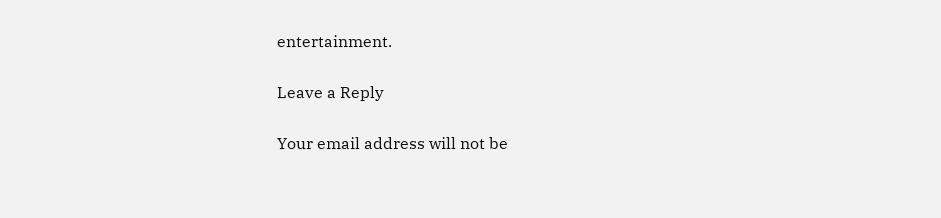entertainment.

Leave a Reply

Your email address will not be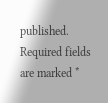published. Required fields are marked *